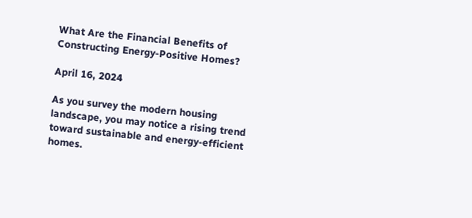What Are the Financial Benefits of Constructing Energy-Positive Homes?

April 16, 2024

As you survey the modern housing landscape, you may notice a rising trend toward sustainable and energy-efficient homes.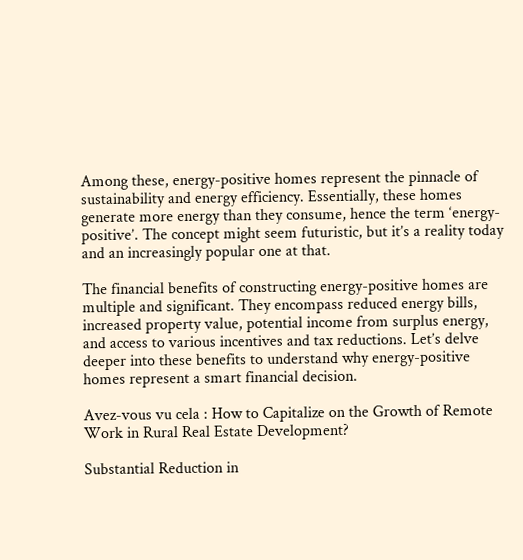Among these, energy-positive homes represent the pinnacle of sustainability and energy efficiency. Essentially, these homes generate more energy than they consume, hence the term ‘energy-positive’. The concept might seem futuristic, but it’s a reality today and an increasingly popular one at that.

The financial benefits of constructing energy-positive homes are multiple and significant. They encompass reduced energy bills, increased property value, potential income from surplus energy, and access to various incentives and tax reductions. Let’s delve deeper into these benefits to understand why energy-positive homes represent a smart financial decision.

Avez-vous vu cela : How to Capitalize on the Growth of Remote Work in Rural Real Estate Development?

Substantial Reduction in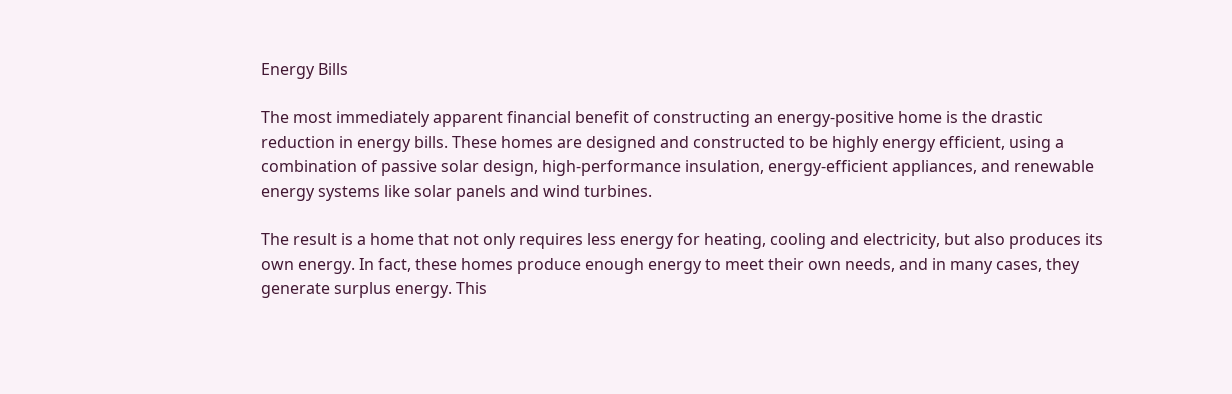Energy Bills

The most immediately apparent financial benefit of constructing an energy-positive home is the drastic reduction in energy bills. These homes are designed and constructed to be highly energy efficient, using a combination of passive solar design, high-performance insulation, energy-efficient appliances, and renewable energy systems like solar panels and wind turbines.

The result is a home that not only requires less energy for heating, cooling and electricity, but also produces its own energy. In fact, these homes produce enough energy to meet their own needs, and in many cases, they generate surplus energy. This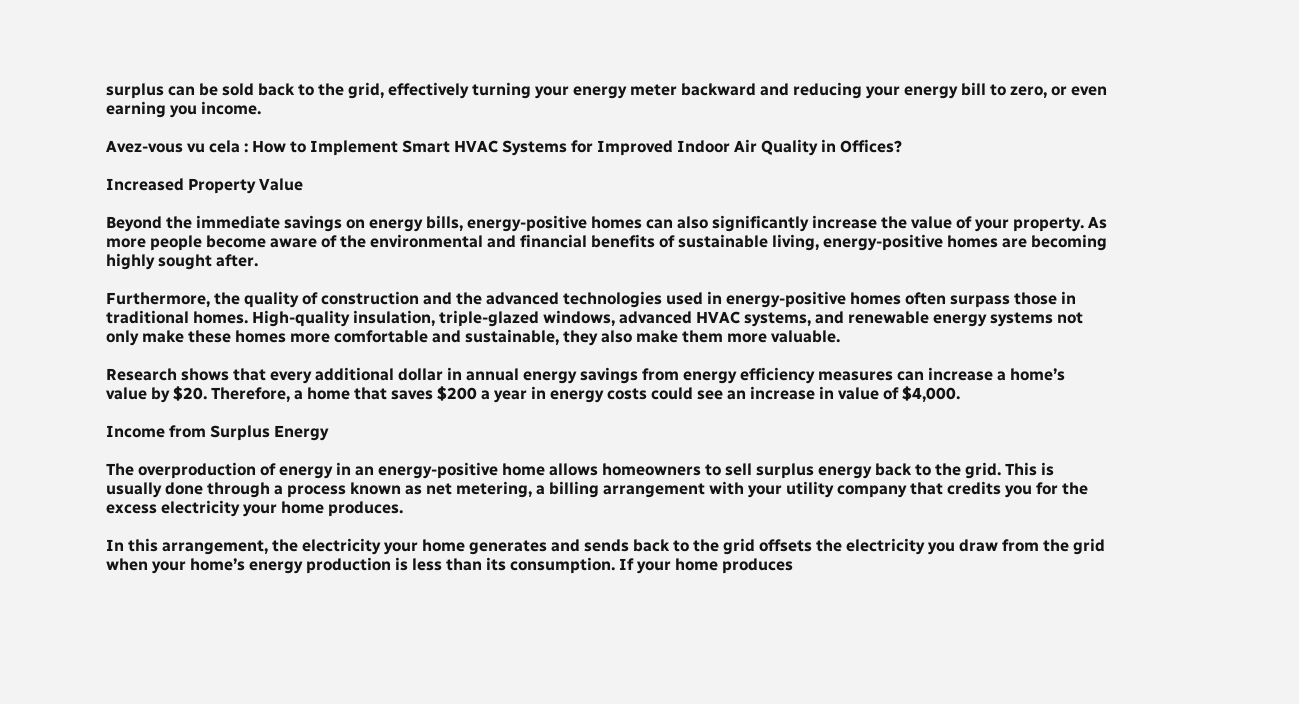surplus can be sold back to the grid, effectively turning your energy meter backward and reducing your energy bill to zero, or even earning you income.

Avez-vous vu cela : How to Implement Smart HVAC Systems for Improved Indoor Air Quality in Offices?

Increased Property Value

Beyond the immediate savings on energy bills, energy-positive homes can also significantly increase the value of your property. As more people become aware of the environmental and financial benefits of sustainable living, energy-positive homes are becoming highly sought after.

Furthermore, the quality of construction and the advanced technologies used in energy-positive homes often surpass those in traditional homes. High-quality insulation, triple-glazed windows, advanced HVAC systems, and renewable energy systems not only make these homes more comfortable and sustainable, they also make them more valuable.

Research shows that every additional dollar in annual energy savings from energy efficiency measures can increase a home’s value by $20. Therefore, a home that saves $200 a year in energy costs could see an increase in value of $4,000.

Income from Surplus Energy

The overproduction of energy in an energy-positive home allows homeowners to sell surplus energy back to the grid. This is usually done through a process known as net metering, a billing arrangement with your utility company that credits you for the excess electricity your home produces.

In this arrangement, the electricity your home generates and sends back to the grid offsets the electricity you draw from the grid when your home’s energy production is less than its consumption. If your home produces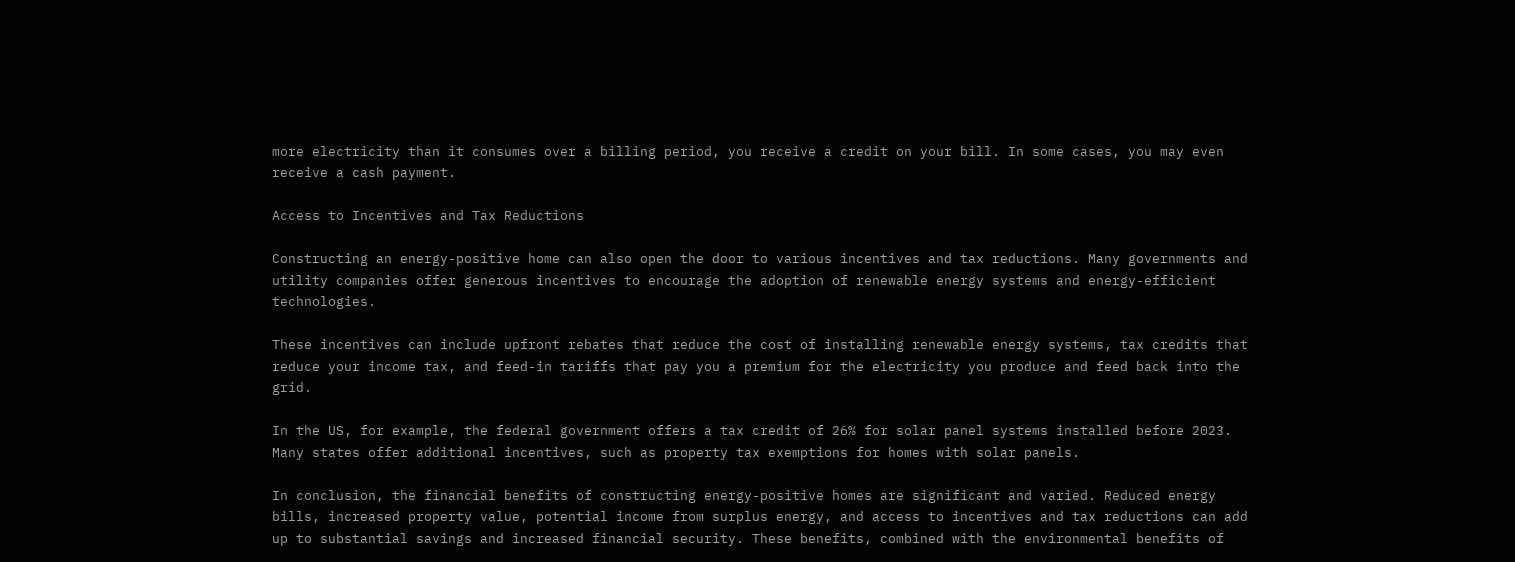more electricity than it consumes over a billing period, you receive a credit on your bill. In some cases, you may even receive a cash payment.

Access to Incentives and Tax Reductions

Constructing an energy-positive home can also open the door to various incentives and tax reductions. Many governments and utility companies offer generous incentives to encourage the adoption of renewable energy systems and energy-efficient technologies.

These incentives can include upfront rebates that reduce the cost of installing renewable energy systems, tax credits that reduce your income tax, and feed-in tariffs that pay you a premium for the electricity you produce and feed back into the grid.

In the US, for example, the federal government offers a tax credit of 26% for solar panel systems installed before 2023. Many states offer additional incentives, such as property tax exemptions for homes with solar panels.

In conclusion, the financial benefits of constructing energy-positive homes are significant and varied. Reduced energy bills, increased property value, potential income from surplus energy, and access to incentives and tax reductions can add up to substantial savings and increased financial security. These benefits, combined with the environmental benefits of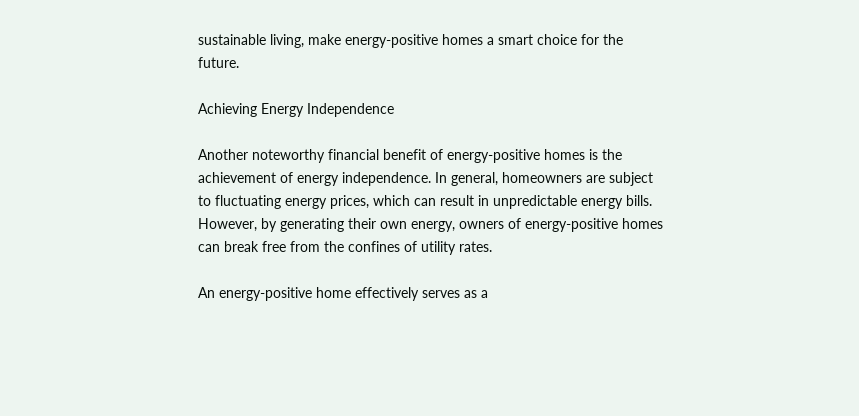sustainable living, make energy-positive homes a smart choice for the future.

Achieving Energy Independence

Another noteworthy financial benefit of energy-positive homes is the achievement of energy independence. In general, homeowners are subject to fluctuating energy prices, which can result in unpredictable energy bills. However, by generating their own energy, owners of energy-positive homes can break free from the confines of utility rates.

An energy-positive home effectively serves as a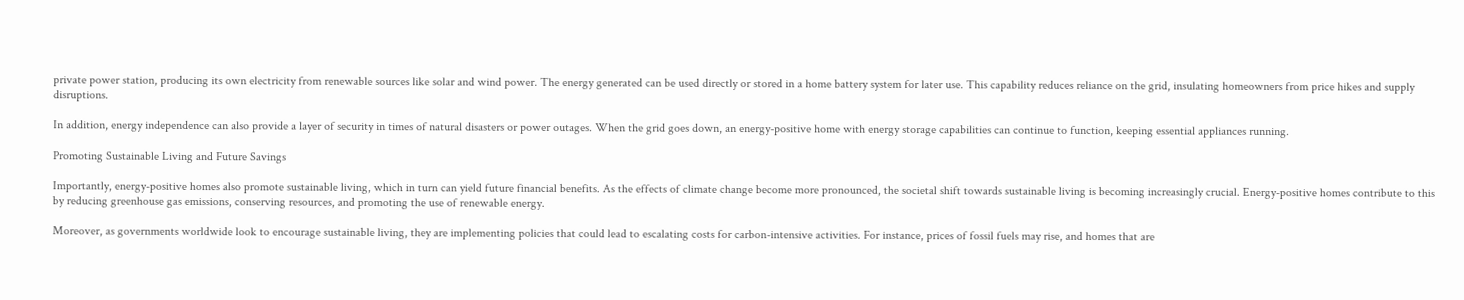private power station, producing its own electricity from renewable sources like solar and wind power. The energy generated can be used directly or stored in a home battery system for later use. This capability reduces reliance on the grid, insulating homeowners from price hikes and supply disruptions.

In addition, energy independence can also provide a layer of security in times of natural disasters or power outages. When the grid goes down, an energy-positive home with energy storage capabilities can continue to function, keeping essential appliances running.

Promoting Sustainable Living and Future Savings

Importantly, energy-positive homes also promote sustainable living, which in turn can yield future financial benefits. As the effects of climate change become more pronounced, the societal shift towards sustainable living is becoming increasingly crucial. Energy-positive homes contribute to this by reducing greenhouse gas emissions, conserving resources, and promoting the use of renewable energy.

Moreover, as governments worldwide look to encourage sustainable living, they are implementing policies that could lead to escalating costs for carbon-intensive activities. For instance, prices of fossil fuels may rise, and homes that are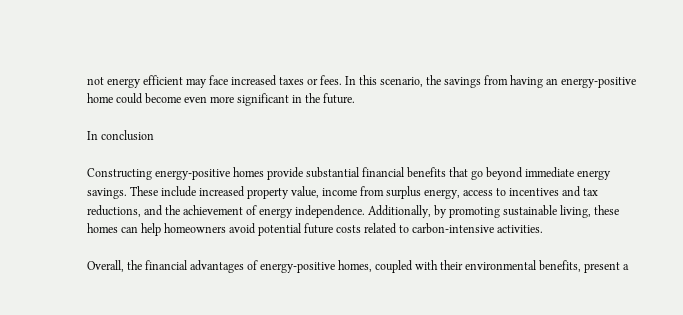not energy efficient may face increased taxes or fees. In this scenario, the savings from having an energy-positive home could become even more significant in the future.

In conclusion

Constructing energy-positive homes provide substantial financial benefits that go beyond immediate energy savings. These include increased property value, income from surplus energy, access to incentives and tax reductions, and the achievement of energy independence. Additionally, by promoting sustainable living, these homes can help homeowners avoid potential future costs related to carbon-intensive activities.

Overall, the financial advantages of energy-positive homes, coupled with their environmental benefits, present a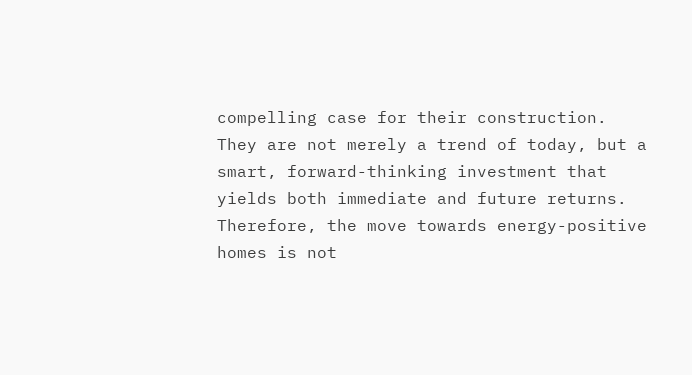compelling case for their construction. They are not merely a trend of today, but a smart, forward-thinking investment that yields both immediate and future returns. Therefore, the move towards energy-positive homes is not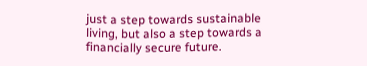just a step towards sustainable living, but also a step towards a financially secure future.